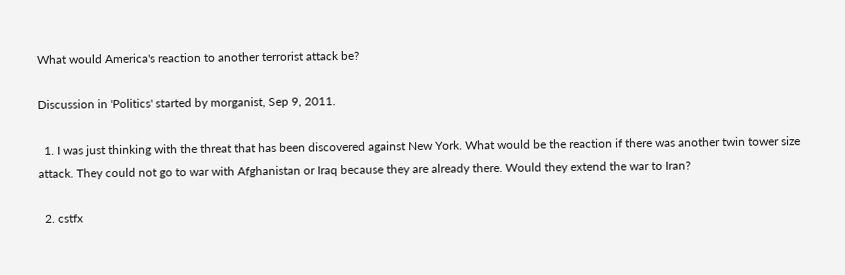What would America's reaction to another terrorist attack be?

Discussion in 'Politics' started by morganist, Sep 9, 2011.

  1. I was just thinking with the threat that has been discovered against New York. What would be the reaction if there was another twin tower size attack. They could not go to war with Afghanistan or Iraq because they are already there. Would they extend the war to Iran?

  2. cstfx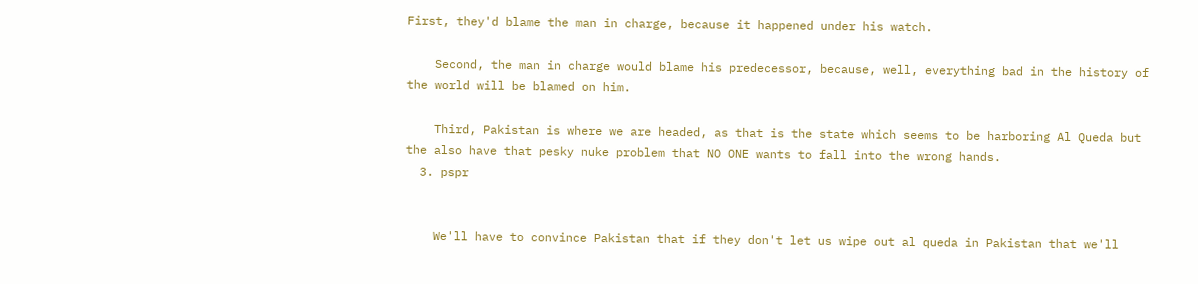First, they'd blame the man in charge, because it happened under his watch.

    Second, the man in charge would blame his predecessor, because, well, everything bad in the history of the world will be blamed on him.

    Third, Pakistan is where we are headed, as that is the state which seems to be harboring Al Queda but the also have that pesky nuke problem that NO ONE wants to fall into the wrong hands.
  3. pspr


    We'll have to convince Pakistan that if they don't let us wipe out al queda in Pakistan that we'll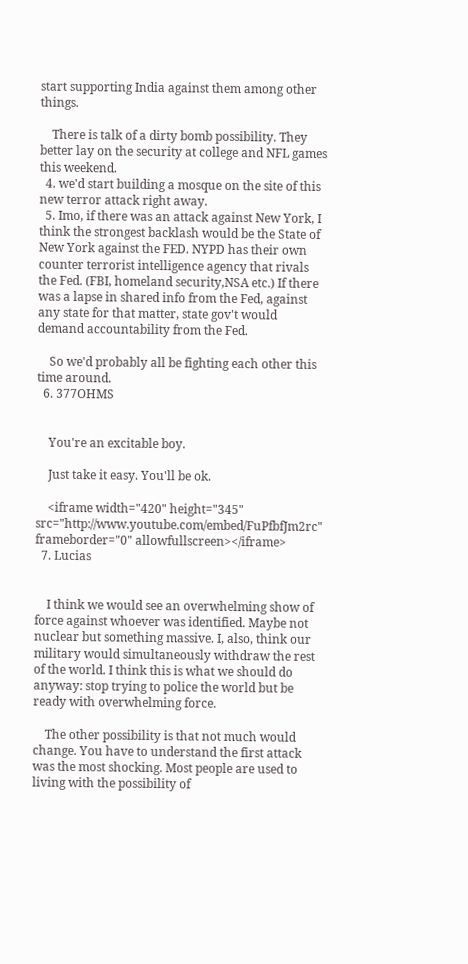start supporting India against them among other things.

    There is talk of a dirty bomb possibility. They better lay on the security at college and NFL games this weekend.
  4. we'd start building a mosque on the site of this new terror attack right away.
  5. Imo, if there was an attack against New York, I think the strongest backlash would be the State of New York against the FED. NYPD has their own counter terrorist intelligence agency that rivals the Fed. (FBI, homeland security,NSA etc.) If there was a lapse in shared info from the Fed, against any state for that matter, state gov't would demand accountability from the Fed.

    So we'd probably all be fighting each other this time around.
  6. 377OHMS


    You're an excitable boy.

    Just take it easy. You'll be ok.

    <iframe width="420" height="345" src="http://www.youtube.com/embed/FuPfbfJm2rc" frameborder="0" allowfullscreen></iframe>
  7. Lucias


    I think we would see an overwhelming show of force against whoever was identified. Maybe not nuclear but something massive. I, also, think our military would simultaneously withdraw the rest of the world. I think this is what we should do anyway: stop trying to police the world but be ready with overwhelming force.

    The other possibility is that not much would change. You have to understand the first attack was the most shocking. Most people are used to living with the possibility of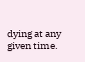dying at any given time.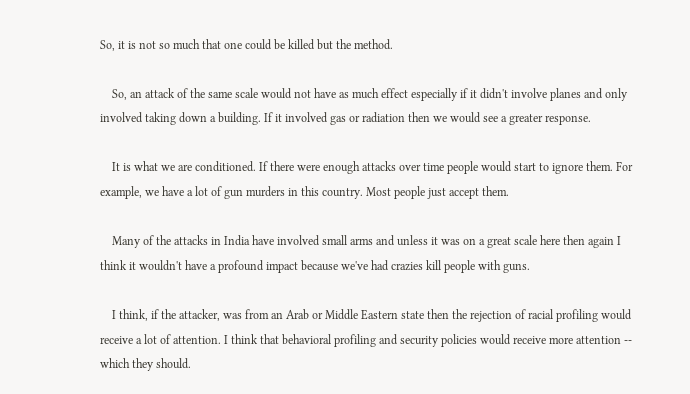So, it is not so much that one could be killed but the method.

    So, an attack of the same scale would not have as much effect especially if it didn't involve planes and only involved taking down a building. If it involved gas or radiation then we would see a greater response.

    It is what we are conditioned. If there were enough attacks over time people would start to ignore them. For example, we have a lot of gun murders in this country. Most people just accept them.

    Many of the attacks in India have involved small arms and unless it was on a great scale here then again I think it wouldn't have a profound impact because we've had crazies kill people with guns.

    I think, if the attacker, was from an Arab or Middle Eastern state then the rejection of racial profiling would receive a lot of attention. I think that behavioral profiling and security policies would receive more attention -- which they should.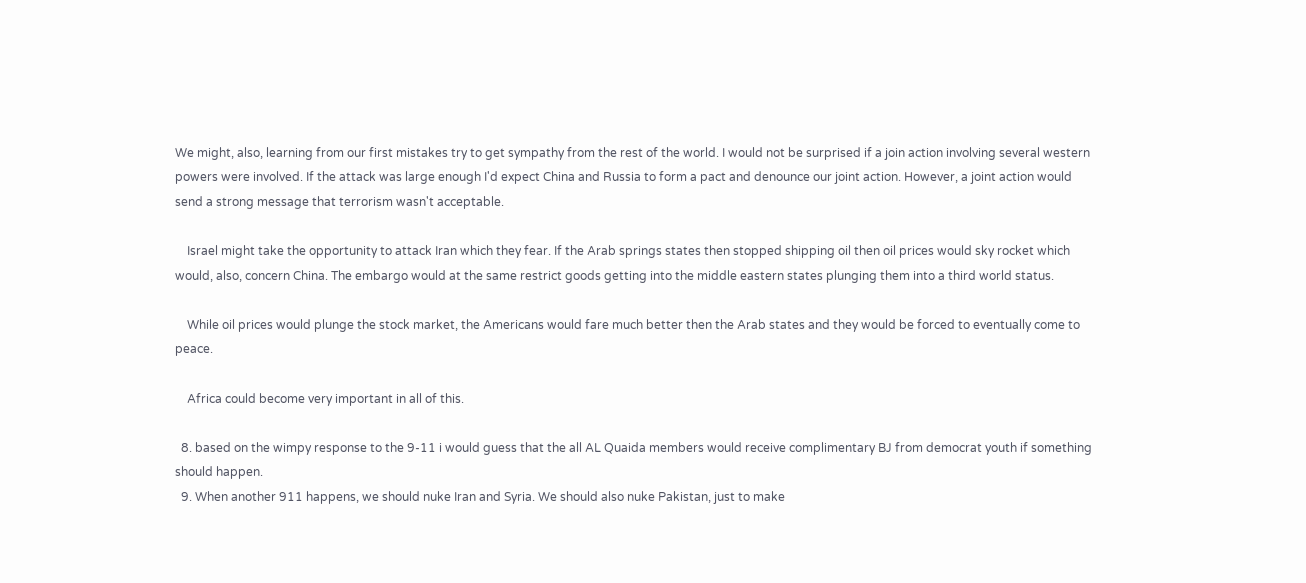We might, also, learning from our first mistakes try to get sympathy from the rest of the world. I would not be surprised if a join action involving several western powers were involved. If the attack was large enough I'd expect China and Russia to form a pact and denounce our joint action. However, a joint action would send a strong message that terrorism wasn't acceptable.

    Israel might take the opportunity to attack Iran which they fear. If the Arab springs states then stopped shipping oil then oil prices would sky rocket which would, also, concern China. The embargo would at the same restrict goods getting into the middle eastern states plunging them into a third world status.

    While oil prices would plunge the stock market, the Americans would fare much better then the Arab states and they would be forced to eventually come to peace.

    Africa could become very important in all of this.

  8. based on the wimpy response to the 9-11 i would guess that the all AL Quaida members would receive complimentary BJ from democrat youth if something should happen.
  9. When another 911 happens, we should nuke Iran and Syria. We should also nuke Pakistan, just to make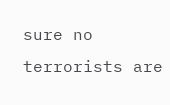sure no terrorists are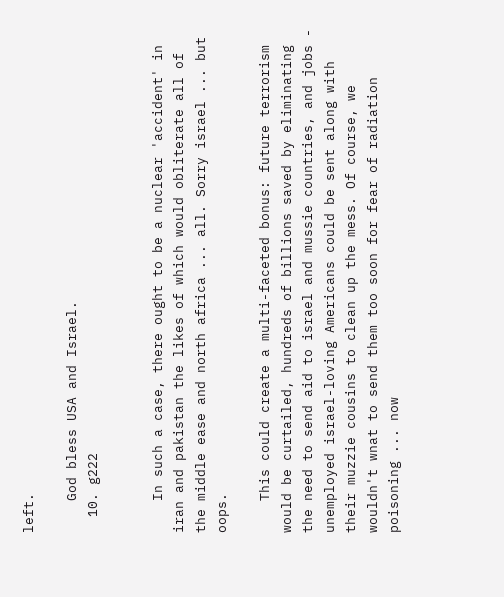left.

    God bless USA and Israel.
  10. g222


    In such a case, there ought to be a nuclear 'accident' in iran and pakistan the likes of which would obliterate all of the middle ease and north africa ... all. Sorry israel ... but oops.

    This could create a multi-faceted bonus: future terrorism would be curtailed, hundreds of billions saved by eliminating the need to send aid to israel and mussie countries, and jobs - unemployed israel-loving Americans could be sent along with their muzzie cousins to clean up the mess. Of course, we wouldn't wnat to send them too soon for fear of radiation poisoning ... now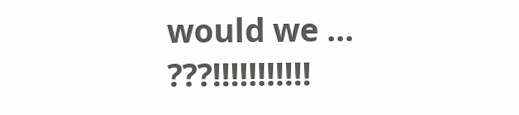would we ... ???!!!!!!!!!!!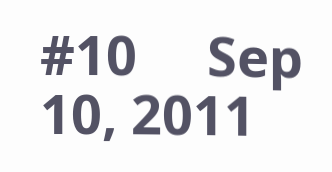#10     Sep 10, 2011